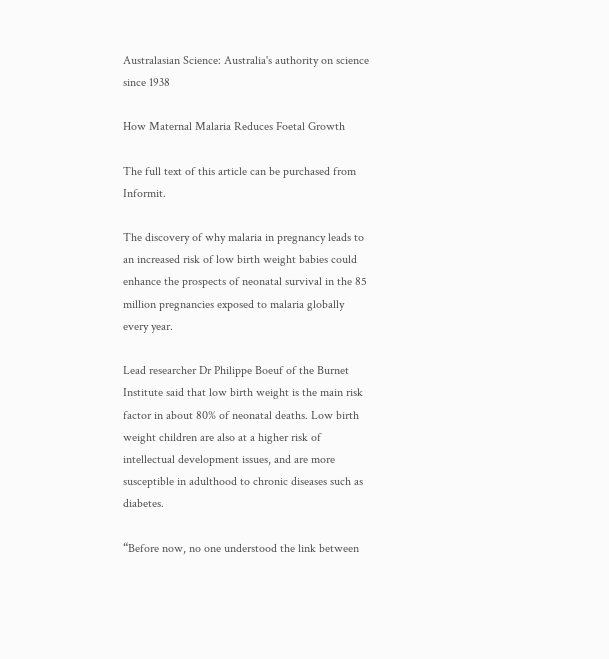Australasian Science: Australia's authority on science since 1938

How Maternal Malaria Reduces Foetal Growth

The full text of this article can be purchased from Informit.

The discovery of why malaria in pregnancy leads to an increased risk of low birth weight babies could enhance the prospects of neonatal survival in the 85 million pregnancies exposed to malaria globally every year.

Lead researcher Dr Philippe Boeuf of the Burnet Institute said that low birth weight is the main risk factor in about 80% of neonatal deaths. Low birth weight children are also at a higher risk of intellectual development issues, and are more susceptible in adulthood to chronic diseases such as diabetes.

“Before now, no one understood the link between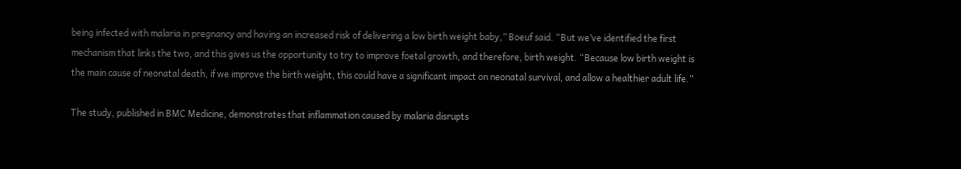being infected with malaria in pregnancy and having an increased risk of delivering a low birth weight baby,” Boeuf said. “But we’ve identified the first mechanism that links the two, and this gives us the opportunity to try to improve foetal growth, and therefore, birth weight. “Because low birth weight is the main cause of neonatal death, if we improve the birth weight, this could have a significant impact on neonatal survival, and allow a healthier adult life.”

The study, published in BMC Medicine, demonstrates that inflammation caused by malaria disrupts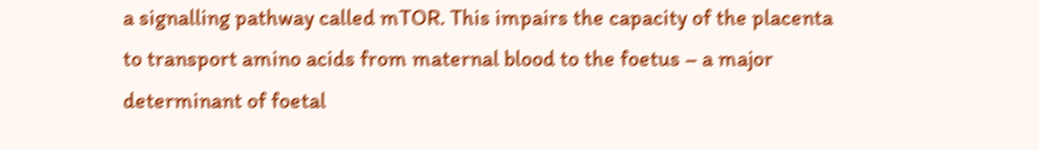a signalling pathway called mTOR. This impairs the capacity of the placenta to transport amino acids from maternal blood to the foetus – a major determinant of foetal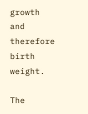growth and therefore birth weight.

The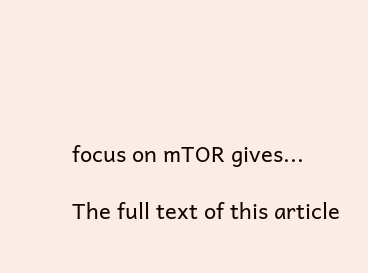focus on mTOR gives...

The full text of this article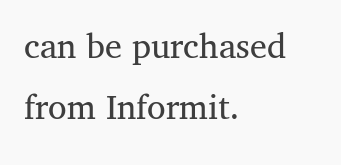can be purchased from Informit.